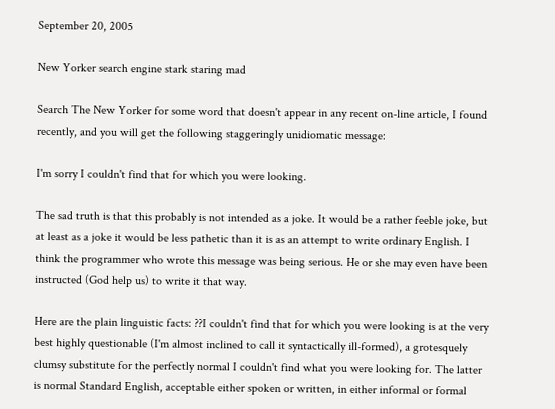September 20, 2005

New Yorker search engine stark staring mad

Search The New Yorker for some word that doesn't appear in any recent on-line article, I found recently, and you will get the following staggeringly unidiomatic message:

I'm sorry I couldn't find that for which you were looking.

The sad truth is that this probably is not intended as a joke. It would be a rather feeble joke, but at least as a joke it would be less pathetic than it is as an attempt to write ordinary English. I think the programmer who wrote this message was being serious. He or she may even have been instructed (God help us) to write it that way.

Here are the plain linguistic facts: ??I couldn't find that for which you were looking is at the very best highly questionable (I'm almost inclined to call it syntactically ill-formed), a grotesquely clumsy substitute for the perfectly normal I couldn't find what you were looking for. The latter is normal Standard English, acceptable either spoken or written, in either informal or formal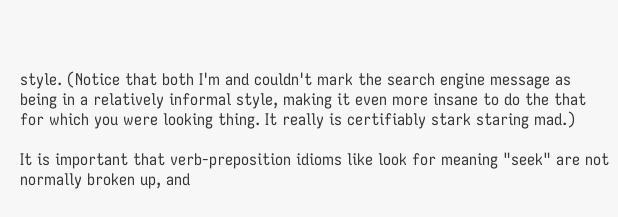style. (Notice that both I'm and couldn't mark the search engine message as being in a relatively informal style, making it even more insane to do the that for which you were looking thing. It really is certifiably stark staring mad.)

It is important that verb-preposition idioms like look for meaning "seek" are not normally broken up, and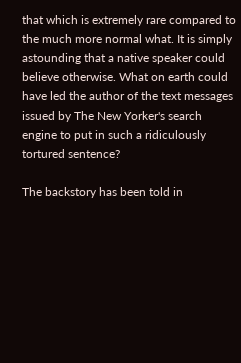that which is extremely rare compared to the much more normal what. It is simply astounding that a native speaker could believe otherwise. What on earth could have led the author of the text messages issued by The New Yorker's search engine to put in such a ridiculously tortured sentence?

The backstory has been told in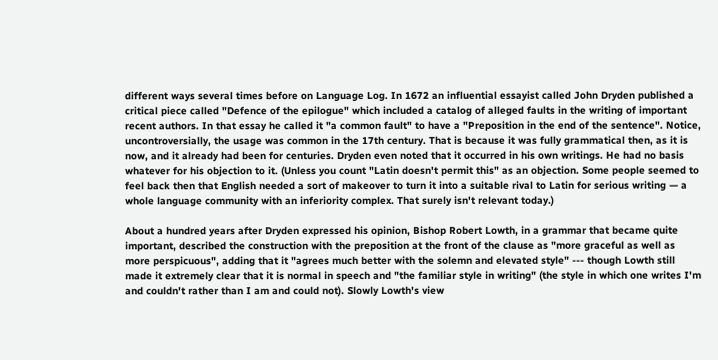different ways several times before on Language Log. In 1672 an influential essayist called John Dryden published a critical piece called "Defence of the epilogue" which included a catalog of alleged faults in the writing of important recent authors. In that essay he called it "a common fault" to have a "Preposition in the end of the sentence". Notice, uncontroversially, the usage was common in the 17th century. That is because it was fully grammatical then, as it is now, and it already had been for centuries. Dryden even noted that it occurred in his own writings. He had no basis whatever for his objection to it. (Unless you count "Latin doesn't permit this" as an objection. Some people seemed to feel back then that English needed a sort of makeover to turn it into a suitable rival to Latin for serious writing — a whole language community with an inferiority complex. That surely isn't relevant today.)

About a hundred years after Dryden expressed his opinion, Bishop Robert Lowth, in a grammar that became quite important, described the construction with the preposition at the front of the clause as "more graceful as well as more perspicuous", adding that it "agrees much better with the solemn and elevated style" --- though Lowth still made it extremely clear that it is normal in speech and "the familiar style in writing" (the style in which one writes I'm and couldn't rather than I am and could not). Slowly Lowth's view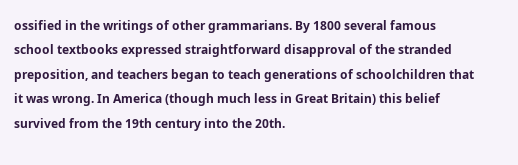ossified in the writings of other grammarians. By 1800 several famous school textbooks expressed straightforward disapproval of the stranded preposition, and teachers began to teach generations of schoolchildren that it was wrong. In America (though much less in Great Britain) this belief survived from the 19th century into the 20th.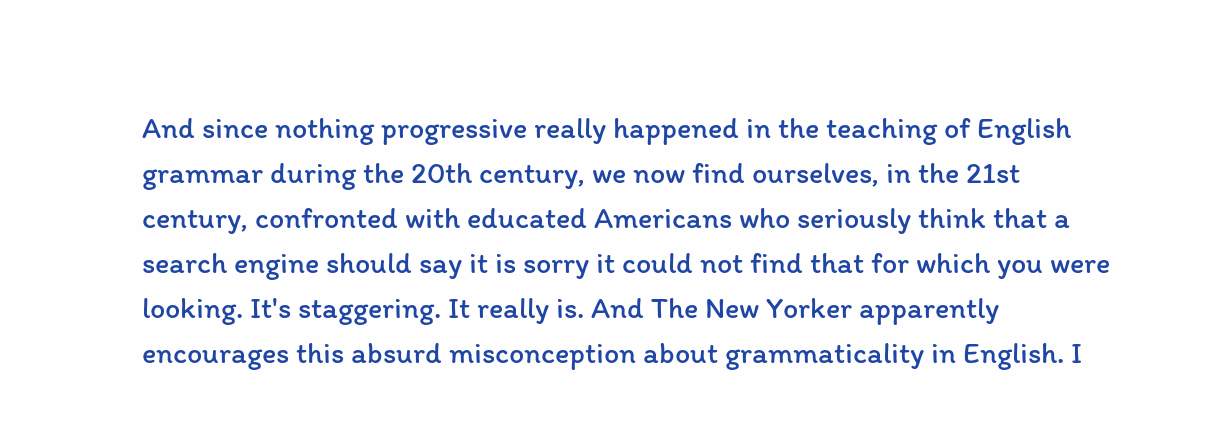And since nothing progressive really happened in the teaching of English grammar during the 20th century, we now find ourselves, in the 21st century, confronted with educated Americans who seriously think that a search engine should say it is sorry it could not find that for which you were looking. It's staggering. It really is. And The New Yorker apparently encourages this absurd misconception about grammaticality in English. I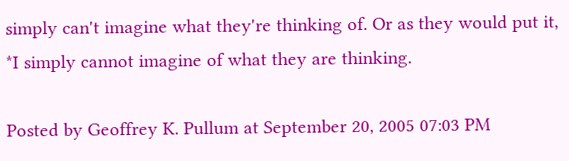simply can't imagine what they're thinking of. Or as they would put it, *I simply cannot imagine of what they are thinking.

Posted by Geoffrey K. Pullum at September 20, 2005 07:03 PM